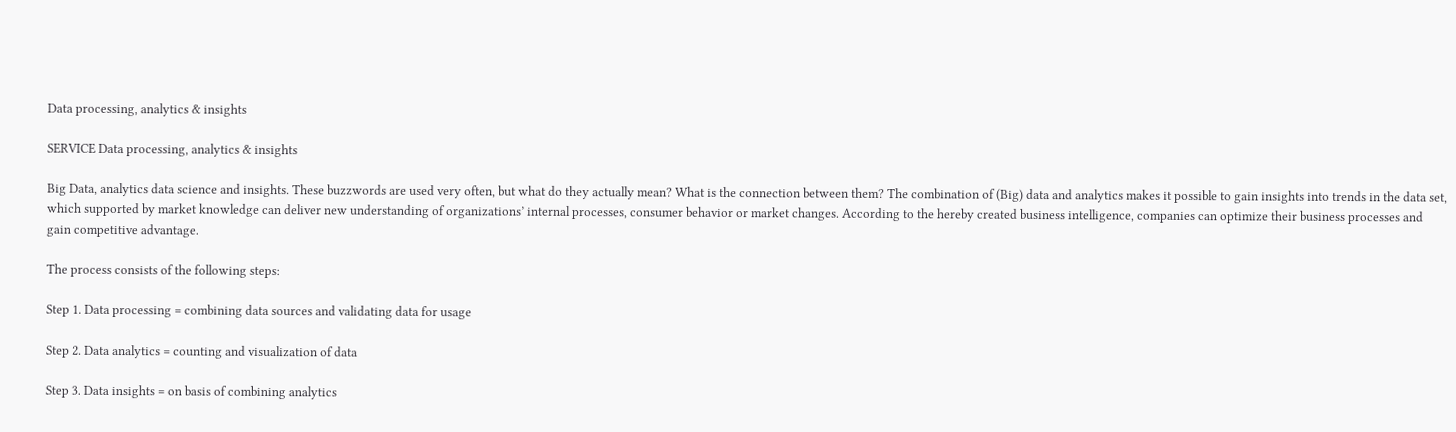Data processing, analytics & insights

SERVICE Data processing, analytics & insights

Big Data, analytics data science and insights. These buzzwords are used very often, but what do they actually mean? What is the connection between them? The combination of (Big) data and analytics makes it possible to gain insights into trends in the data set, which supported by market knowledge can deliver new understanding of organizations’ internal processes, consumer behavior or market changes. According to the hereby created business intelligence, companies can optimize their business processes and gain competitive advantage.

The process consists of the following steps:

Step 1. Data processing = combining data sources and validating data for usage

Step 2. Data analytics = counting and visualization of data

Step 3. Data insights = on basis of combining analytics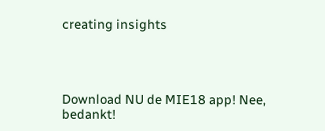creating insights




Download NU de MIE18 app! Nee, bedankt!